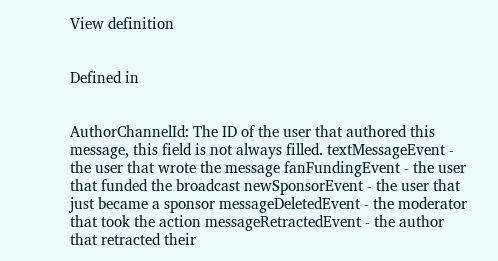View definition


Defined in


AuthorChannelId: The ID of the user that authored this message, this field is not always filled. textMessageEvent - the user that wrote the message fanFundingEvent - the user that funded the broadcast newSponsorEvent - the user that just became a sponsor messageDeletedEvent - the moderator that took the action messageRetractedEvent - the author that retracted their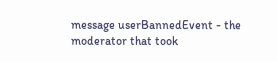message userBannedEvent - the moderator that took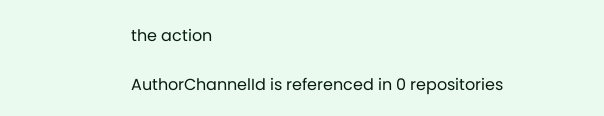the action

AuthorChannelId is referenced in 0 repositories